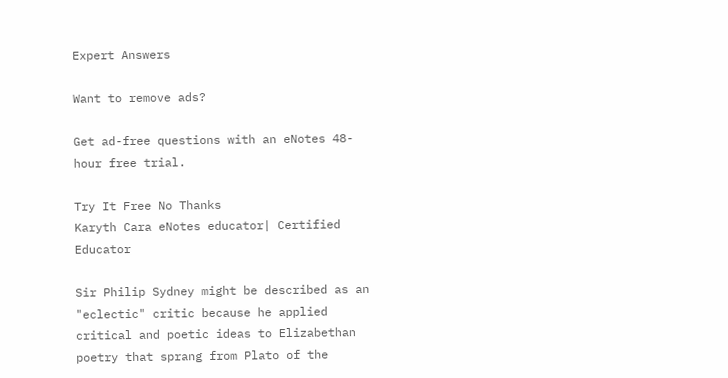Expert Answers

Want to remove ads?

Get ad-free questions with an eNotes 48-hour free trial.

Try It Free No Thanks
Karyth Cara eNotes educator| Certified Educator

Sir Philip Sydney might be described as an "eclectic" critic because he applied critical and poetic ideas to Elizabethan poetry that sprang from Plato of the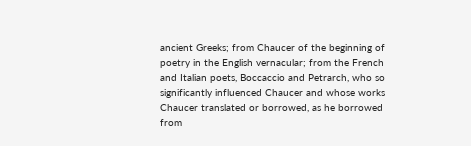ancient Greeks; from Chaucer of the beginning of poetry in the English vernacular; from the French and Italian poets, Boccaccio and Petrarch, who so significantly influenced Chaucer and whose works Chaucer translated or borrowed, as he borrowed from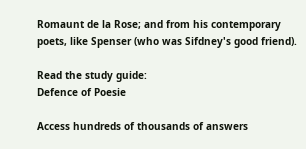Romaunt de la Rose; and from his contemporary poets, like Spenser (who was Sifdney's good friend).

Read the study guide:
Defence of Poesie

Access hundreds of thousands of answers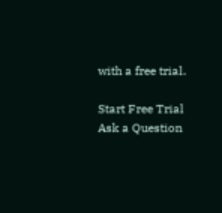with a free trial.

Start Free Trial
Ask a Question